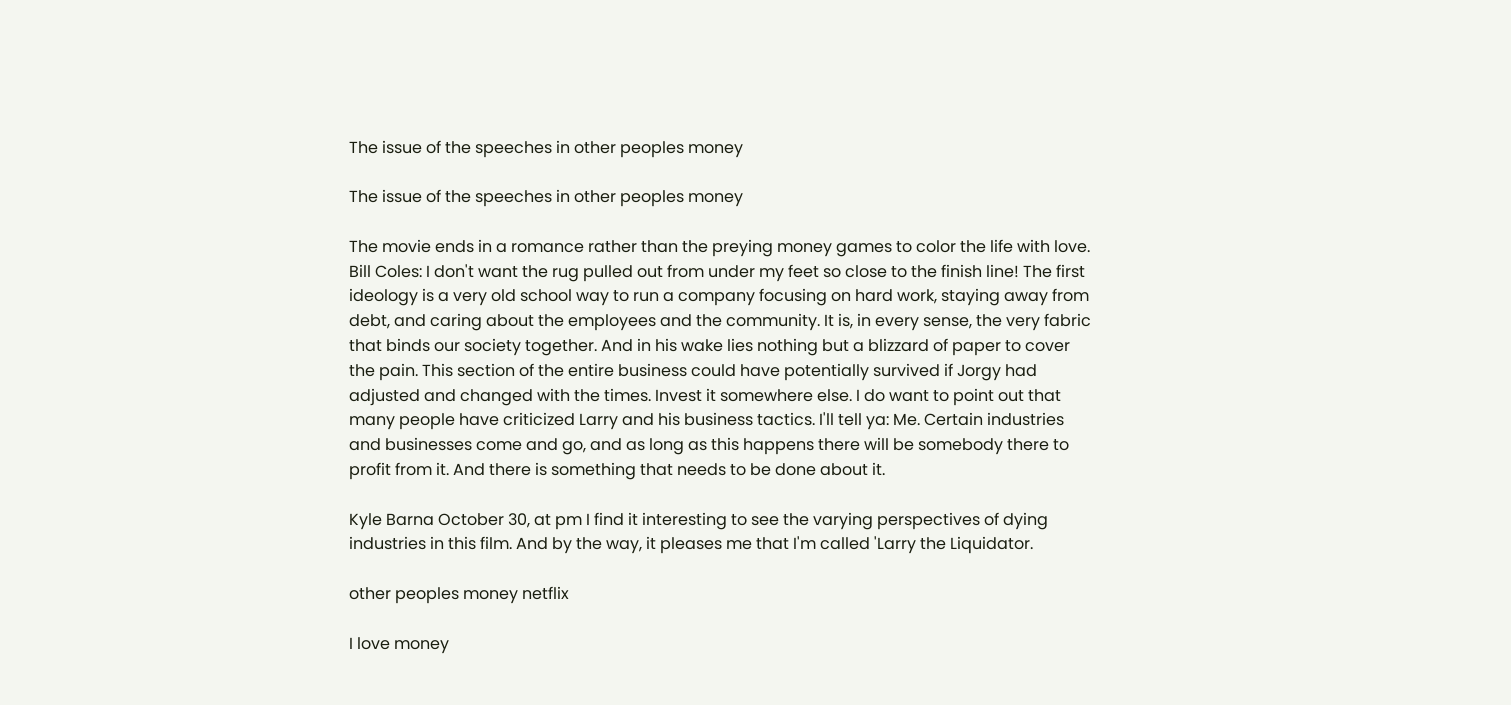The issue of the speeches in other peoples money

The issue of the speeches in other peoples money

The movie ends in a romance rather than the preying money games to color the life with love. Bill Coles: I don't want the rug pulled out from under my feet so close to the finish line! The first ideology is a very old school way to run a company focusing on hard work, staying away from debt, and caring about the employees and the community. It is, in every sense, the very fabric that binds our society together. And in his wake lies nothing but a blizzard of paper to cover the pain. This section of the entire business could have potentially survived if Jorgy had adjusted and changed with the times. Invest it somewhere else. I do want to point out that many people have criticized Larry and his business tactics. I'll tell ya: Me. Certain industries and businesses come and go, and as long as this happens there will be somebody there to profit from it. And there is something that needs to be done about it.

Kyle Barna October 30, at pm I find it interesting to see the varying perspectives of dying industries in this film. And by the way, it pleases me that I'm called 'Larry the Liquidator.

other peoples money netflix

I love money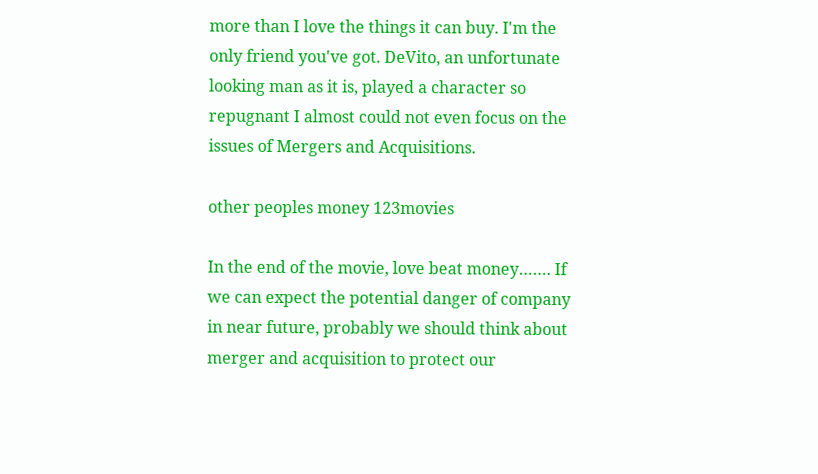more than I love the things it can buy. I'm the only friend you've got. DeVito, an unfortunate looking man as it is, played a character so repugnant I almost could not even focus on the issues of Mergers and Acquisitions.

other peoples money 123movies

In the end of the movie, love beat money……. If we can expect the potential danger of company in near future, probably we should think about merger and acquisition to protect our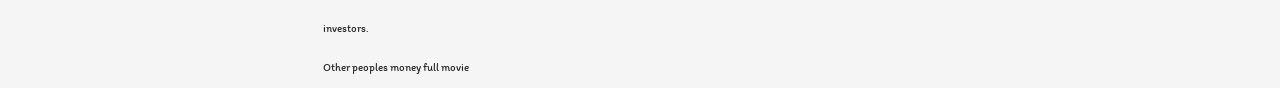investors.

Other peoples money full movie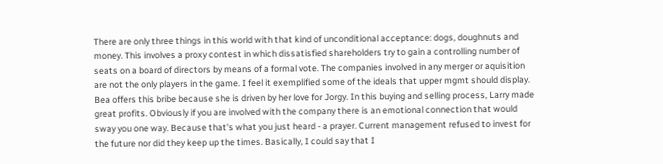There are only three things in this world with that kind of unconditional acceptance: dogs, doughnuts and money. This involves a proxy contest in which dissatisfied shareholders try to gain a controlling number of seats on a board of directors by means of a formal vote. The companies involved in any merger or aquisition are not the only players in the game. I feel it exemplified some of the ideals that upper mgmt should display. Bea offers this bribe because she is driven by her love for Jorgy. In this buying and selling process, Larry made great profits. Obviously if you are involved with the company there is an emotional connection that would sway you one way. Because that's what you just heard - a prayer. Current management refused to invest for the future nor did they keep up the times. Basically, I could say that I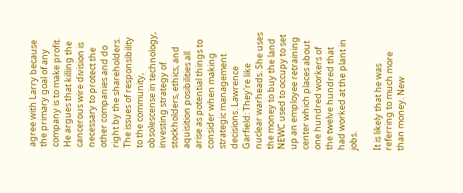agree with Larry because the primary goal of any company is to make profit. He argues that killing the cancerous wire division is necessary to protect the other companies and do right by the shareholders. The issues of responsibility to the community, obsolescense in technology, investing strategy of stockholders, ethics, and aquisition posibilities all arise as potential things to consider when making strategic management decisions. Lawrence Garfield: They're like nuclear warheads. She uses the money to buy the land NEWC used to occupy to set up an employee retraining center which places about one hundred workers of the twelve hundred that had worked at the plant in jobs.

It is likely that he was referring to much more than money. New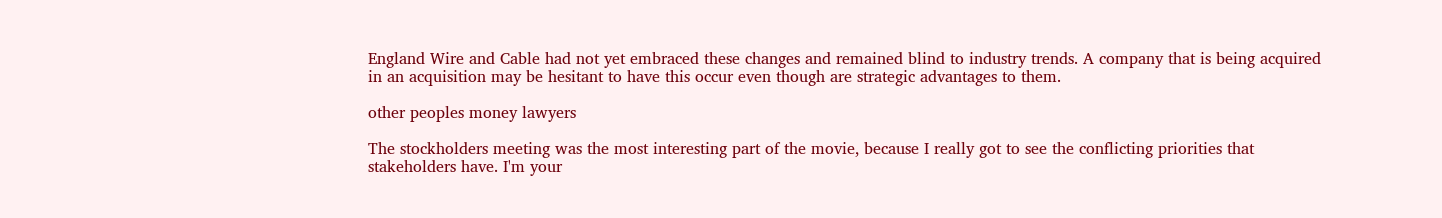England Wire and Cable had not yet embraced these changes and remained blind to industry trends. A company that is being acquired in an acquisition may be hesitant to have this occur even though are strategic advantages to them.

other peoples money lawyers

The stockholders meeting was the most interesting part of the movie, because I really got to see the conflicting priorities that stakeholders have. I'm your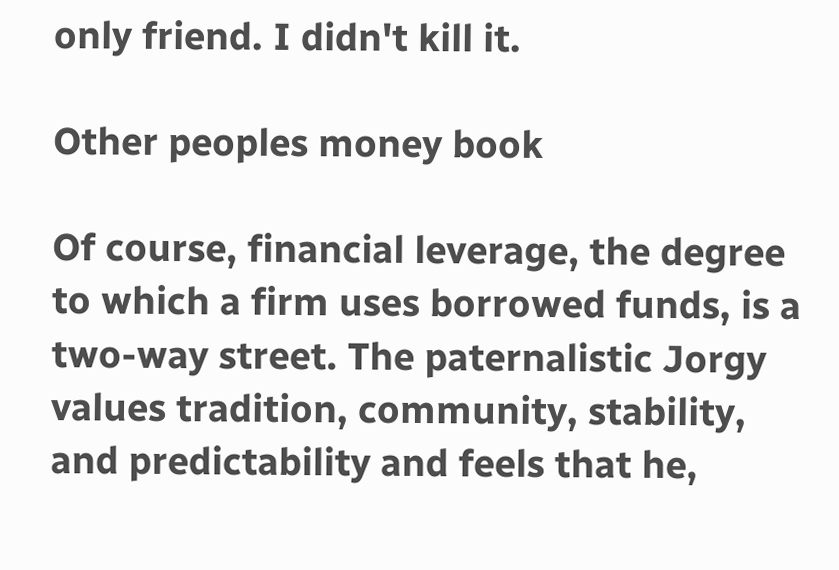only friend. I didn't kill it.

Other peoples money book

Of course, financial leverage, the degree to which a firm uses borrowed funds, is a two-way street. The paternalistic Jorgy values tradition, community, stability, and predictability and feels that he,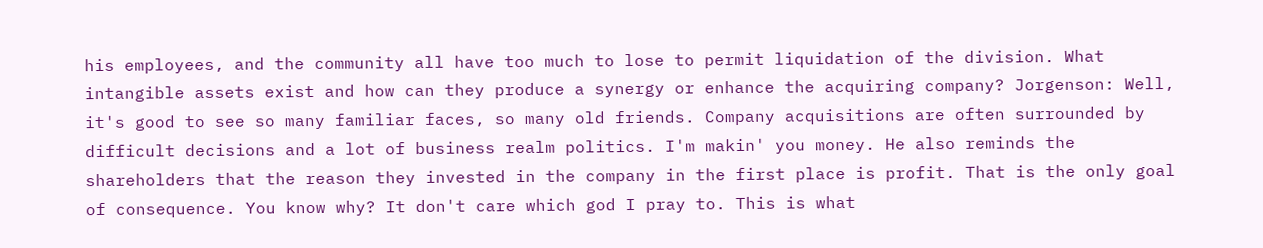his employees, and the community all have too much to lose to permit liquidation of the division. What intangible assets exist and how can they produce a synergy or enhance the acquiring company? Jorgenson: Well, it's good to see so many familiar faces, so many old friends. Company acquisitions are often surrounded by difficult decisions and a lot of business realm politics. I'm makin' you money. He also reminds the shareholders that the reason they invested in the company in the first place is profit. That is the only goal of consequence. You know why? It don't care which god I pray to. This is what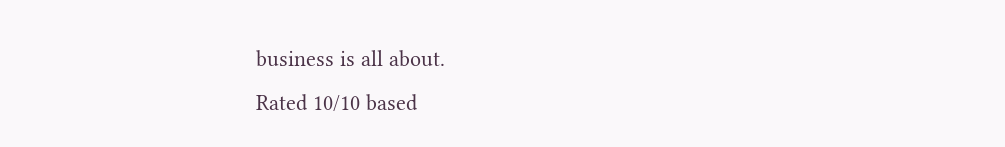business is all about.
Rated 10/10 based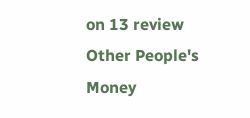on 13 review
Other People's Money